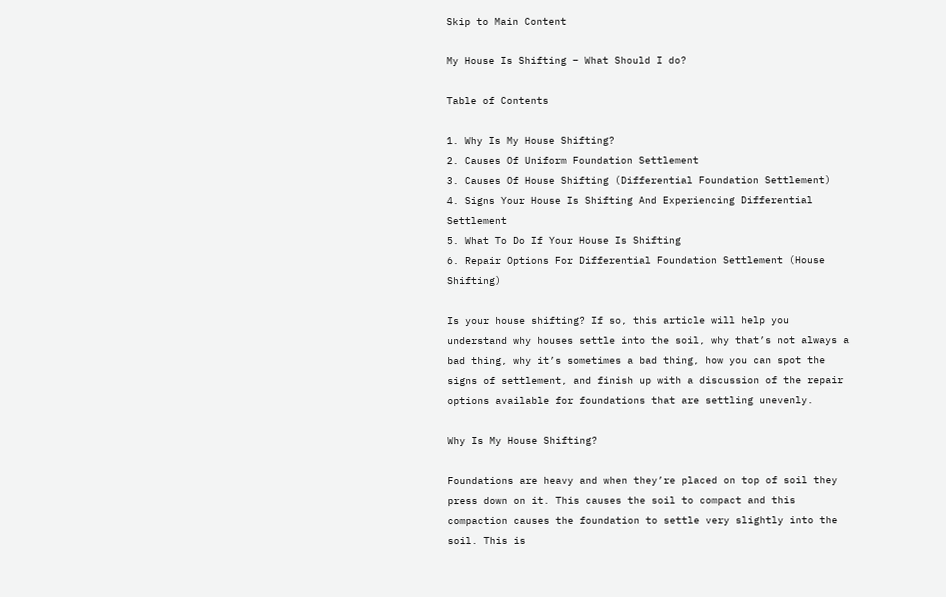Skip to Main Content

My House Is Shifting – What Should I do?

Table of Contents

1. Why Is My House Shifting?
2. Causes Of Uniform Foundation Settlement
3. Causes Of House Shifting (Differential Foundation Settlement)
4. Signs Your House Is Shifting And Experiencing Differential Settlement
5. What To Do If Your House Is Shifting
6. Repair Options For Differential Foundation Settlement (House Shifting)

Is your house shifting? If so, this article will help you understand why houses settle into the soil, why that’s not always a bad thing, why it’s sometimes a bad thing, how you can spot the signs of settlement, and finish up with a discussion of the repair options available for foundations that are settling unevenly.

Why Is My House Shifting?

Foundations are heavy and when they’re placed on top of soil they press down on it. This causes the soil to compact and this compaction causes the foundation to settle very slightly into the soil. This is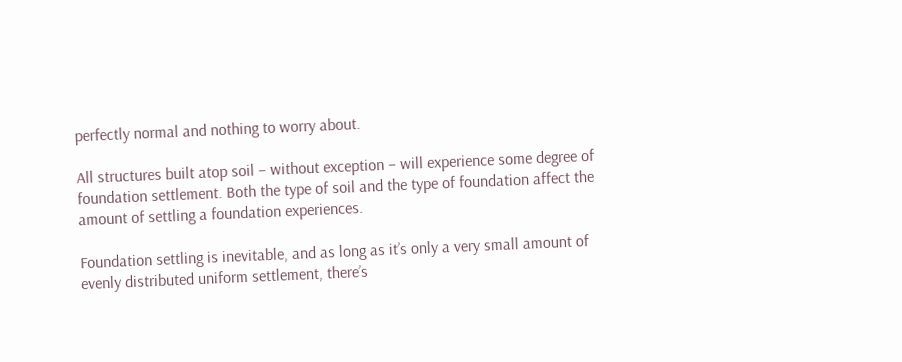perfectly normal and nothing to worry about.

All structures built atop soil – without exception – will experience some degree of foundation settlement. Both the type of soil and the type of foundation affect the amount of settling a foundation experiences.

Foundation settling is inevitable, and as long as it’s only a very small amount of evenly distributed uniform settlement, there’s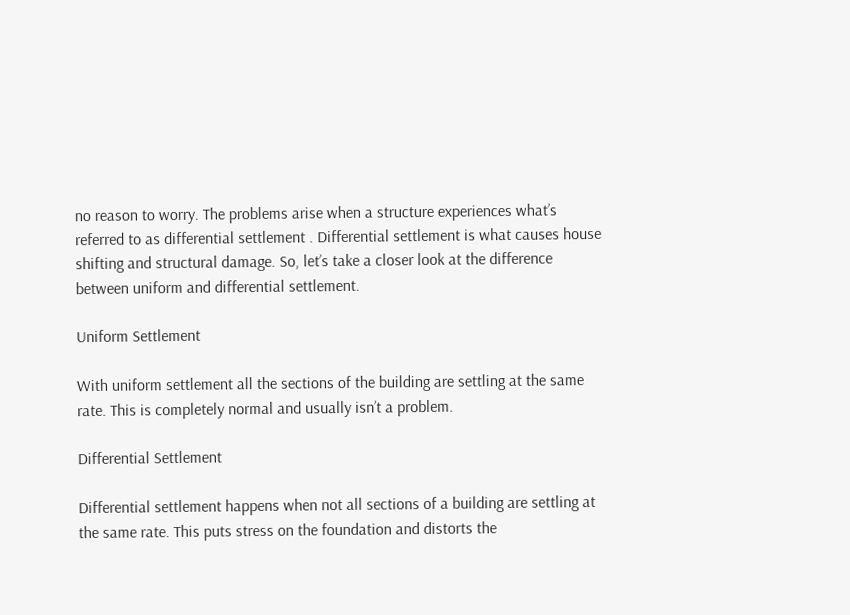no reason to worry. The problems arise when a structure experiences what’s referred to as differential settlement . Differential settlement is what causes house shifting and structural damage. So, let’s take a closer look at the difference between uniform and differential settlement.

Uniform Settlement

With uniform settlement all the sections of the building are settling at the same rate. This is completely normal and usually isn’t a problem.

Differential Settlement

Differential settlement happens when not all sections of a building are settling at the same rate. This puts stress on the foundation and distorts the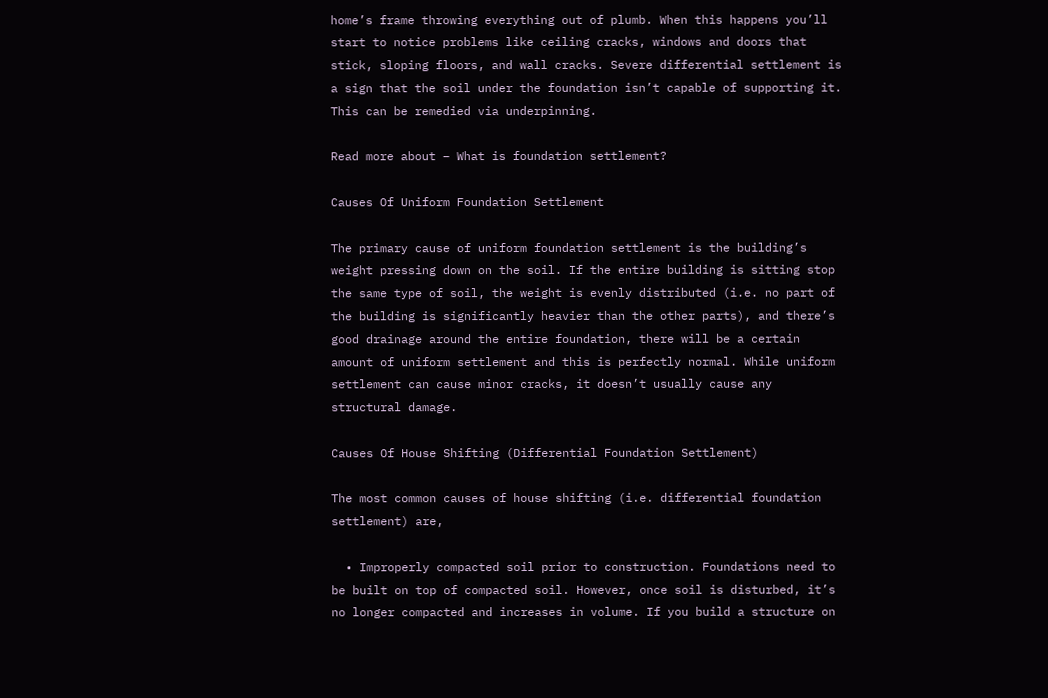home’s frame throwing everything out of plumb. When this happens you’ll start to notice problems like ceiling cracks, windows and doors that stick, sloping floors, and wall cracks. Severe differential settlement is a sign that the soil under the foundation isn’t capable of supporting it. This can be remedied via underpinning.

Read more about – What is foundation settlement?

Causes Of Uniform Foundation Settlement

The primary cause of uniform foundation settlement is the building’s weight pressing down on the soil. If the entire building is sitting stop the same type of soil, the weight is evenly distributed (i.e. no part of the building is significantly heavier than the other parts), and there’s good drainage around the entire foundation, there will be a certain amount of uniform settlement and this is perfectly normal. While uniform settlement can cause minor cracks, it doesn’t usually cause any structural damage.

Causes Of House Shifting (Differential Foundation Settlement)

The most common causes of house shifting (i.e. differential foundation settlement) are,

  • Improperly compacted soil prior to construction. Foundations need to be built on top of compacted soil. However, once soil is disturbed, it’s no longer compacted and increases in volume. If you build a structure on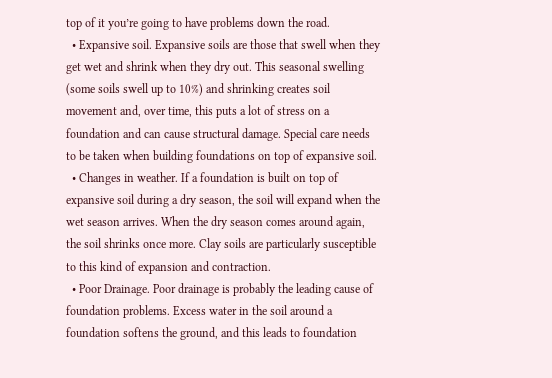top of it you’re going to have problems down the road.
  • Expansive soil. Expansive soils are those that swell when they get wet and shrink when they dry out. This seasonal swelling (some soils swell up to 10%) and shrinking creates soil movement and, over time, this puts a lot of stress on a foundation and can cause structural damage. Special care needs to be taken when building foundations on top of expansive soil.
  • Changes in weather. If a foundation is built on top of expansive soil during a dry season, the soil will expand when the wet season arrives. When the dry season comes around again, the soil shrinks once more. Clay soils are particularly susceptible to this kind of expansion and contraction.
  • Poor Drainage. Poor drainage is probably the leading cause of foundation problems. Excess water in the soil around a foundation softens the ground, and this leads to foundation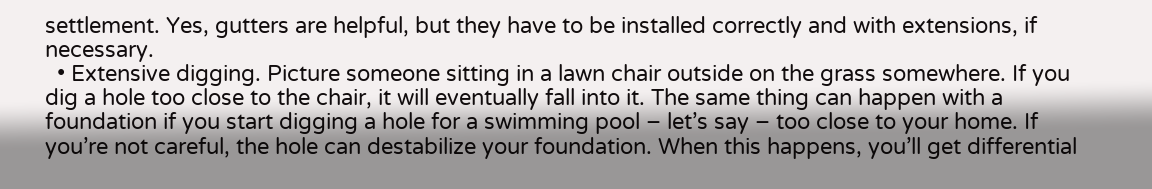settlement. Yes, gutters are helpful, but they have to be installed correctly and with extensions, if necessary.
  • Extensive digging. Picture someone sitting in a lawn chair outside on the grass somewhere. If you dig a hole too close to the chair, it will eventually fall into it. The same thing can happen with a foundation if you start digging a hole for a swimming pool – let’s say – too close to your home. If you’re not careful, the hole can destabilize your foundation. When this happens, you’ll get differential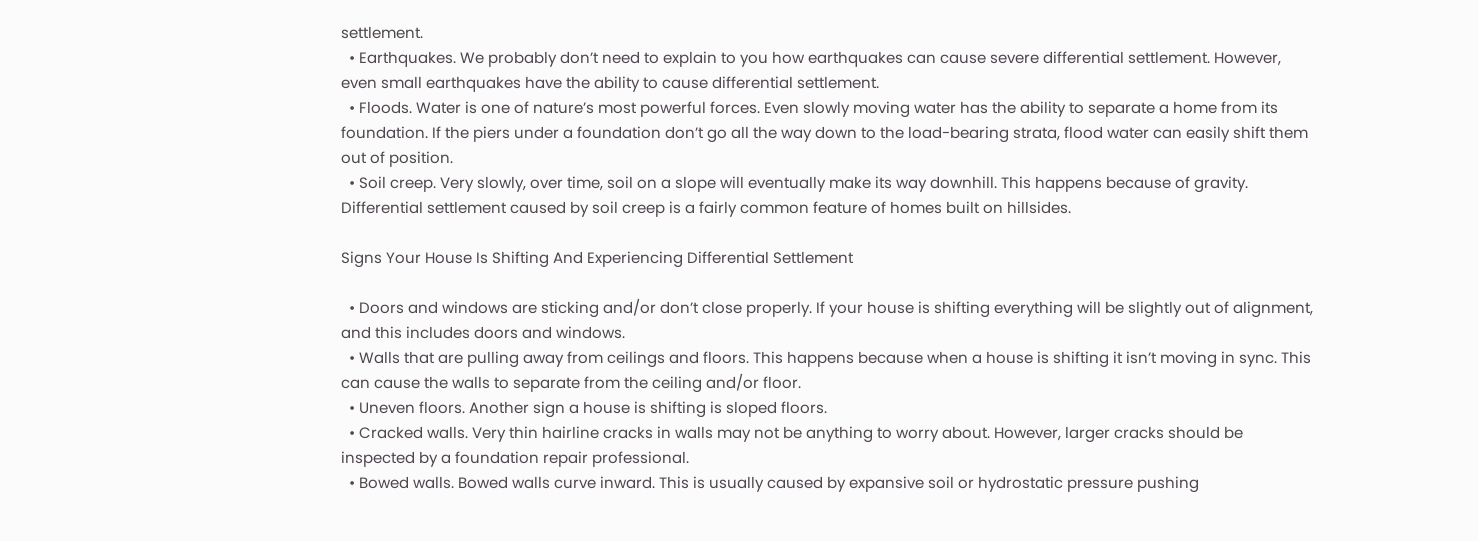settlement.
  • Earthquakes. We probably don’t need to explain to you how earthquakes can cause severe differential settlement. However, even small earthquakes have the ability to cause differential settlement.
  • Floods. Water is one of nature’s most powerful forces. Even slowly moving water has the ability to separate a home from its foundation. If the piers under a foundation don’t go all the way down to the load-bearing strata, flood water can easily shift them out of position.
  • Soil creep. Very slowly, over time, soil on a slope will eventually make its way downhill. This happens because of gravity. Differential settlement caused by soil creep is a fairly common feature of homes built on hillsides.

Signs Your House Is Shifting And Experiencing Differential Settlement

  • Doors and windows are sticking and/or don’t close properly. If your house is shifting everything will be slightly out of alignment, and this includes doors and windows.
  • Walls that are pulling away from ceilings and floors. This happens because when a house is shifting it isn’t moving in sync. This can cause the walls to separate from the ceiling and/or floor.
  • Uneven floors. Another sign a house is shifting is sloped floors.
  • Cracked walls. Very thin hairline cracks in walls may not be anything to worry about. However, larger cracks should be inspected by a foundation repair professional.
  • Bowed walls. Bowed walls curve inward. This is usually caused by expansive soil or hydrostatic pressure pushing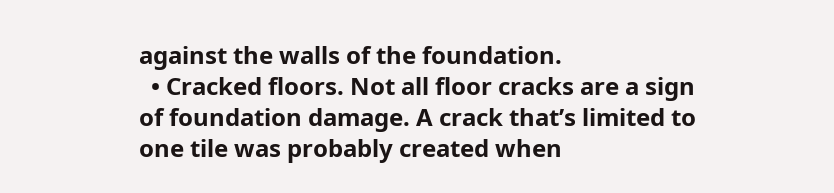against the walls of the foundation.
  • Cracked floors. Not all floor cracks are a sign of foundation damage. A crack that’s limited to one tile was probably created when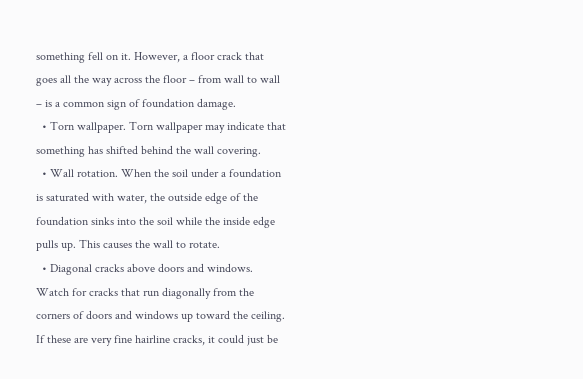something fell on it. However, a floor crack that goes all the way across the floor – from wall to wall – is a common sign of foundation damage.
  • Torn wallpaper. Torn wallpaper may indicate that something has shifted behind the wall covering.
  • Wall rotation. When the soil under a foundation is saturated with water, the outside edge of the foundation sinks into the soil while the inside edge pulls up. This causes the wall to rotate.
  • Diagonal cracks above doors and windows. Watch for cracks that run diagonally from the corners of doors and windows up toward the ceiling. If these are very fine hairline cracks, it could just be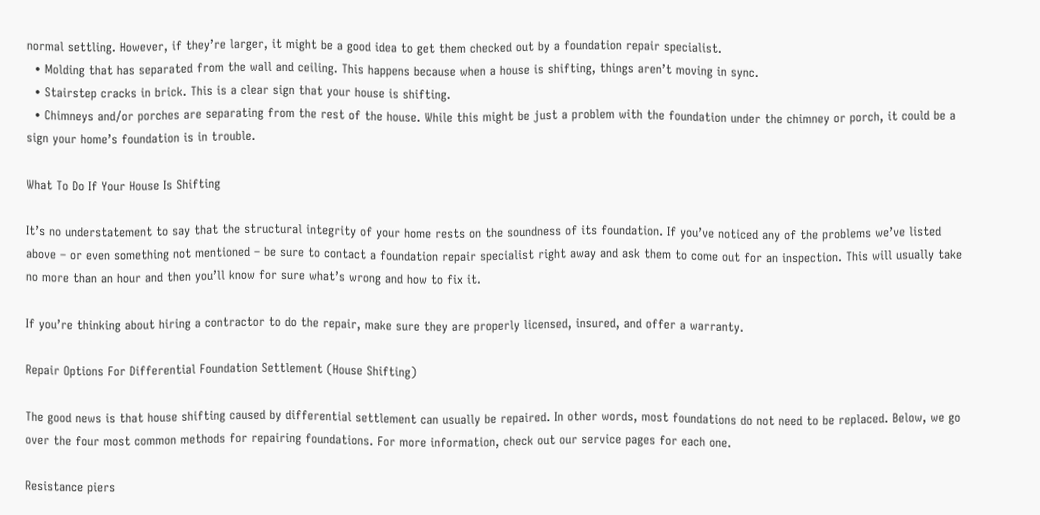normal settling. However, if they’re larger, it might be a good idea to get them checked out by a foundation repair specialist.
  • Molding that has separated from the wall and ceiling. This happens because when a house is shifting, things aren’t moving in sync.
  • Stairstep cracks in brick. This is a clear sign that your house is shifting.
  • Chimneys and/or porches are separating from the rest of the house. While this might be just a problem with the foundation under the chimney or porch, it could be a sign your home’s foundation is in trouble.

What To Do If Your House Is Shifting

It’s no understatement to say that the structural integrity of your home rests on the soundness of its foundation. If you’ve noticed any of the problems we’ve listed above – or even something not mentioned – be sure to contact a foundation repair specialist right away and ask them to come out for an inspection. This will usually take no more than an hour and then you’ll know for sure what’s wrong and how to fix it.

If you’re thinking about hiring a contractor to do the repair, make sure they are properly licensed, insured, and offer a warranty.

Repair Options For Differential Foundation Settlement (House Shifting)

The good news is that house shifting caused by differential settlement can usually be repaired. In other words, most foundations do not need to be replaced. Below, we go over the four most common methods for repairing foundations. For more information, check out our service pages for each one.

Resistance piers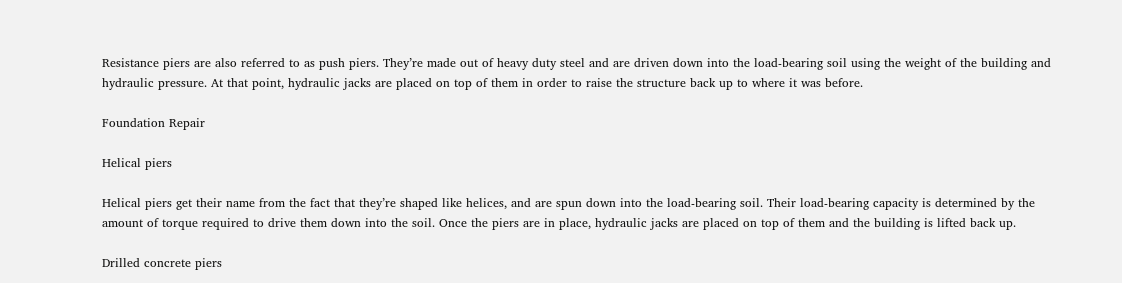Resistance piers are also referred to as push piers. They’re made out of heavy duty steel and are driven down into the load-bearing soil using the weight of the building and hydraulic pressure. At that point, hydraulic jacks are placed on top of them in order to raise the structure back up to where it was before.

Foundation Repair

Helical piers

Helical piers get their name from the fact that they’re shaped like helices, and are spun down into the load-bearing soil. Their load-bearing capacity is determined by the amount of torque required to drive them down into the soil. Once the piers are in place, hydraulic jacks are placed on top of them and the building is lifted back up.

Drilled concrete piers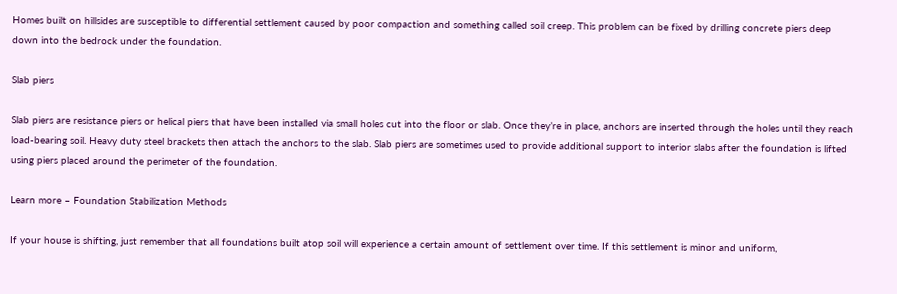Homes built on hillsides are susceptible to differential settlement caused by poor compaction and something called soil creep. This problem can be fixed by drilling concrete piers deep down into the bedrock under the foundation.

Slab piers

Slab piers are resistance piers or helical piers that have been installed via small holes cut into the floor or slab. Once they’re in place, anchors are inserted through the holes until they reach load-bearing soil. Heavy duty steel brackets then attach the anchors to the slab. Slab piers are sometimes used to provide additional support to interior slabs after the foundation is lifted using piers placed around the perimeter of the foundation.

Learn more – Foundation Stabilization Methods

If your house is shifting, just remember that all foundations built atop soil will experience a certain amount of settlement over time. If this settlement is minor and uniform,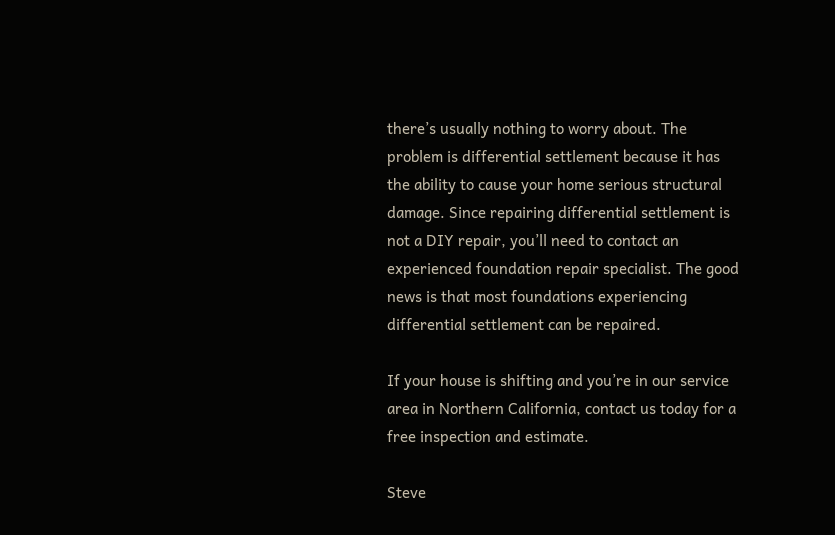there’s usually nothing to worry about. The problem is differential settlement because it has the ability to cause your home serious structural damage. Since repairing differential settlement is not a DIY repair, you’ll need to contact an experienced foundation repair specialist. The good news is that most foundations experiencing differential settlement can be repaired.

If your house is shifting and you’re in our service area in Northern California, contact us today for a free inspection and estimate.

Steve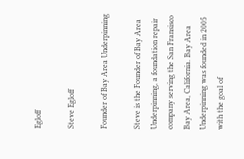Egloff

Steve Egloff

Founder of Bay Area Underpinning

Steve is the Founder of Bay Area Underpinning, a foundation repair company serving the San Fransisco Bay Area, California. Bay Area Underpinning was founded in 2005 with the goal of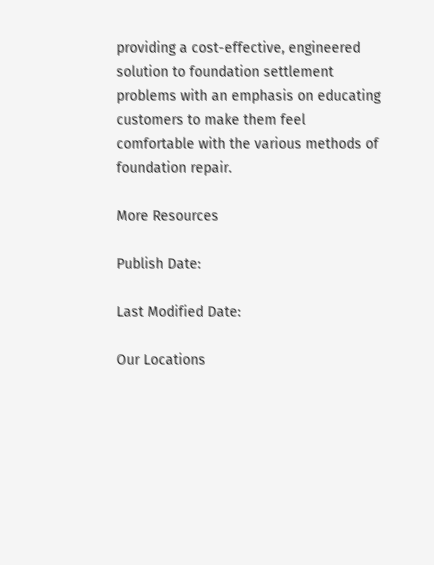providing a cost-effective, engineered solution to foundation settlement problems with an emphasis on educating customers to make them feel comfortable with the various methods of foundation repair.

More Resources

Publish Date:

Last Modified Date:

Our Locations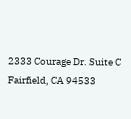2333 Courage Dr. Suite C
Fairfield, CA 94533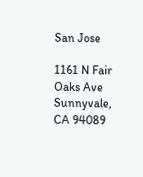San Jose

1161 N Fair Oaks Ave
Sunnyvale, CA 94089